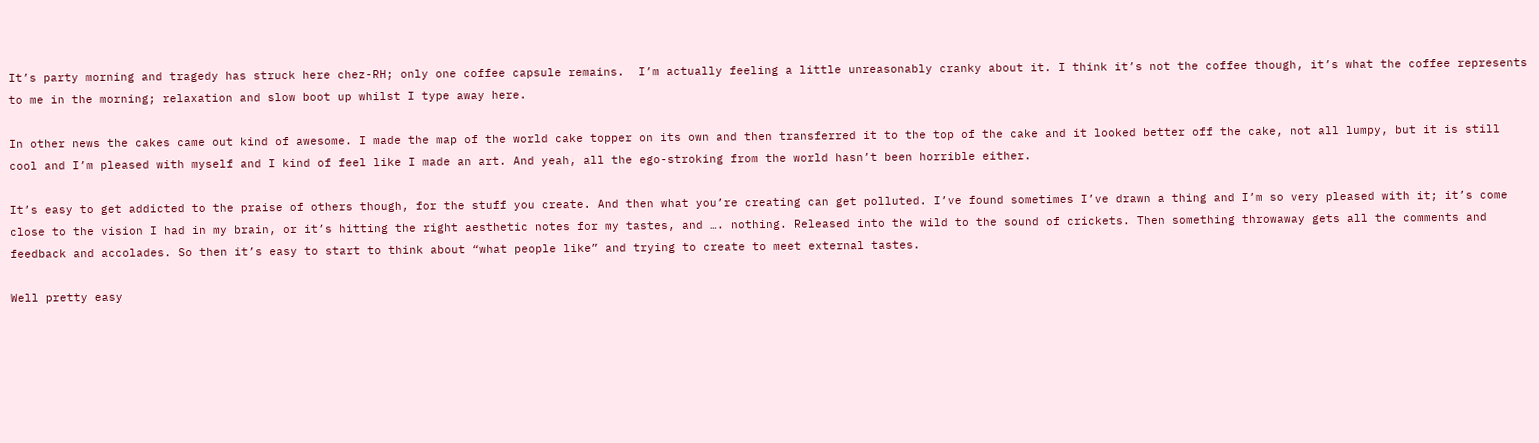It’s party morning and tragedy has struck here chez-RH; only one coffee capsule remains.  I’m actually feeling a little unreasonably cranky about it. I think it’s not the coffee though, it’s what the coffee represents to me in the morning; relaxation and slow boot up whilst I type away here.

In other news the cakes came out kind of awesome. I made the map of the world cake topper on its own and then transferred it to the top of the cake and it looked better off the cake, not all lumpy, but it is still cool and I’m pleased with myself and I kind of feel like I made an art. And yeah, all the ego-stroking from the world hasn’t been horrible either.

It’s easy to get addicted to the praise of others though, for the stuff you create. And then what you’re creating can get polluted. I’ve found sometimes I’ve drawn a thing and I’m so very pleased with it; it’s come close to the vision I had in my brain, or it’s hitting the right aesthetic notes for my tastes, and …. nothing. Released into the wild to the sound of crickets. Then something throwaway gets all the comments and feedback and accolades. So then it’s easy to start to think about “what people like” and trying to create to meet external tastes.

Well pretty easy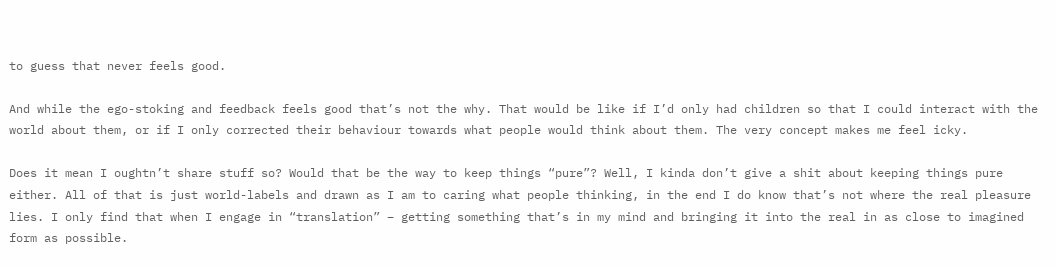to guess that never feels good.

And while the ego-stoking and feedback feels good that’s not the why. That would be like if I’d only had children so that I could interact with the world about them, or if I only corrected their behaviour towards what people would think about them. The very concept makes me feel icky.

Does it mean I oughtn’t share stuff so? Would that be the way to keep things “pure”? Well, I kinda don’t give a shit about keeping things pure either. All of that is just world-labels and drawn as I am to caring what people thinking, in the end I do know that’s not where the real pleasure lies. I only find that when I engage in “translation” – getting something that’s in my mind and bringing it into the real in as close to imagined form as possible.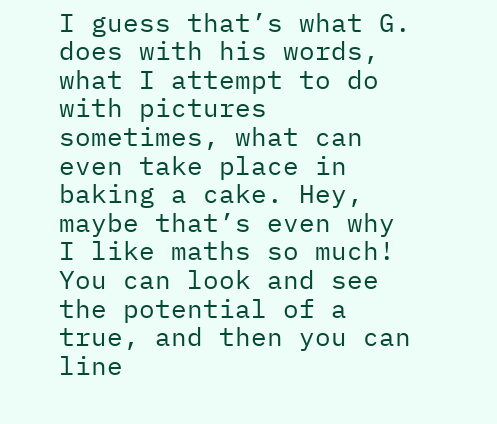I guess that’s what G. does with his words, what I attempt to do with pictures sometimes, what can even take place in baking a cake. Hey, maybe that’s even why I like maths so much! You can look and see the potential of a true, and then you can line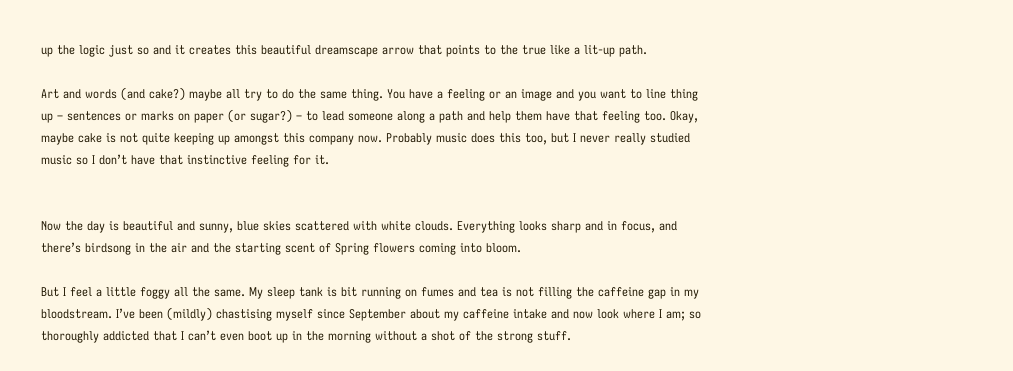up the logic just so and it creates this beautiful dreamscape arrow that points to the true like a lit-up path.

Art and words (and cake?) maybe all try to do the same thing. You have a feeling or an image and you want to line thing up – sentences or marks on paper (or sugar?) – to lead someone along a path and help them have that feeling too. Okay, maybe cake is not quite keeping up amongst this company now. Probably music does this too, but I never really studied music so I don’t have that instinctive feeling for it.


Now the day is beautiful and sunny, blue skies scattered with white clouds. Everything looks sharp and in focus, and there’s birdsong in the air and the starting scent of Spring flowers coming into bloom.

But I feel a little foggy all the same. My sleep tank is bit running on fumes and tea is not filling the caffeine gap in my bloodstream. I’ve been (mildly) chastising myself since September about my caffeine intake and now look where I am; so thoroughly addicted that I can’t even boot up in the morning without a shot of the strong stuff.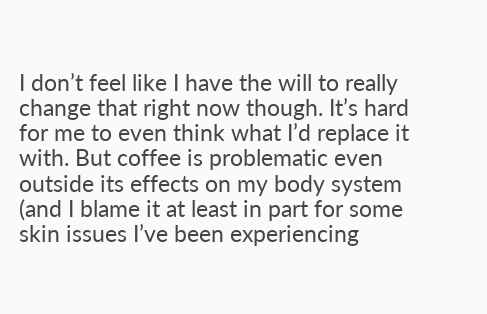I don’t feel like I have the will to really change that right now though. It’s hard for me to even think what I’d replace it with. But coffee is problematic even outside its effects on my body system (and I blame it at least in part for some skin issues I’ve been experiencing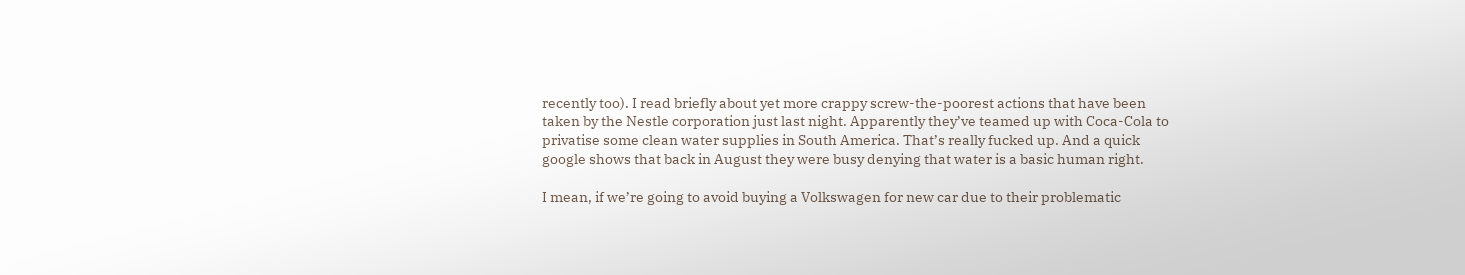recently too). I read briefly about yet more crappy screw-the-poorest actions that have been taken by the Nestle corporation just last night. Apparently they’ve teamed up with Coca-Cola to privatise some clean water supplies in South America. That’s really fucked up. And a quick google shows that back in August they were busy denying that water is a basic human right.

I mean, if we’re going to avoid buying a Volkswagen for new car due to their problematic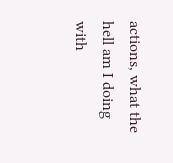actions, what the hell am I doing with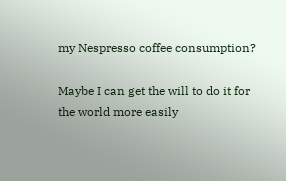my Nespresso coffee consumption?

Maybe I can get the will to do it for the world more easily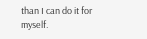than I can do it for myself.